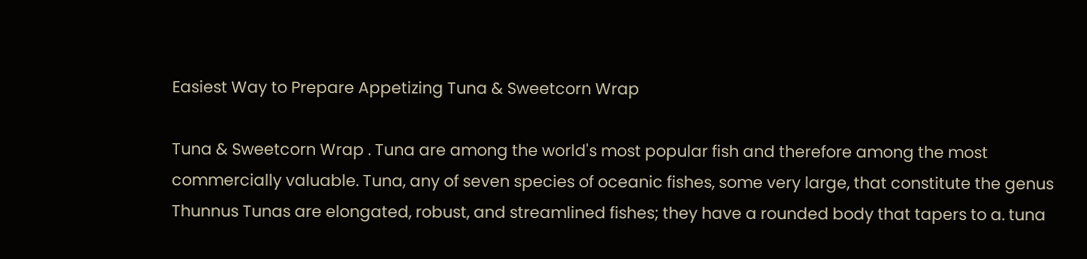Easiest Way to Prepare Appetizing Tuna & Sweetcorn Wrap

Tuna & Sweetcorn Wrap . Tuna are among the world's most popular fish and therefore among the most commercially valuable. Tuna, any of seven species of oceanic fishes, some very large, that constitute the genus Thunnus Tunas are elongated, robust, and streamlined fishes; they have a rounded body that tapers to a. tuna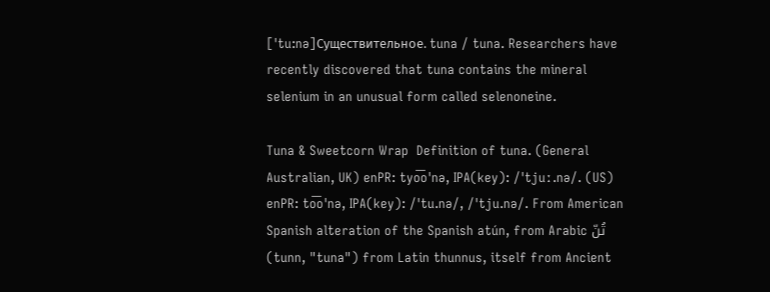[ˈtu:nə]Существительное. tuna / tuna. Researchers have recently discovered that tuna contains the mineral selenium in an unusual form called selenoneine.

Tuna & Sweetcorn Wrap  Definition of tuna. (General Australian, UK) enPR: tyo͞o'nə, IPA(key): /ˈtjuː.nə/. (US) enPR: to͞o'nə, IPA(key): /ˈtu.nə/, /ˈtju.nə/. From American Spanish alteration of the Spanish atún, from Arabic تُنّ (tunn, "tuna") from Latin thunnus, itself from Ancient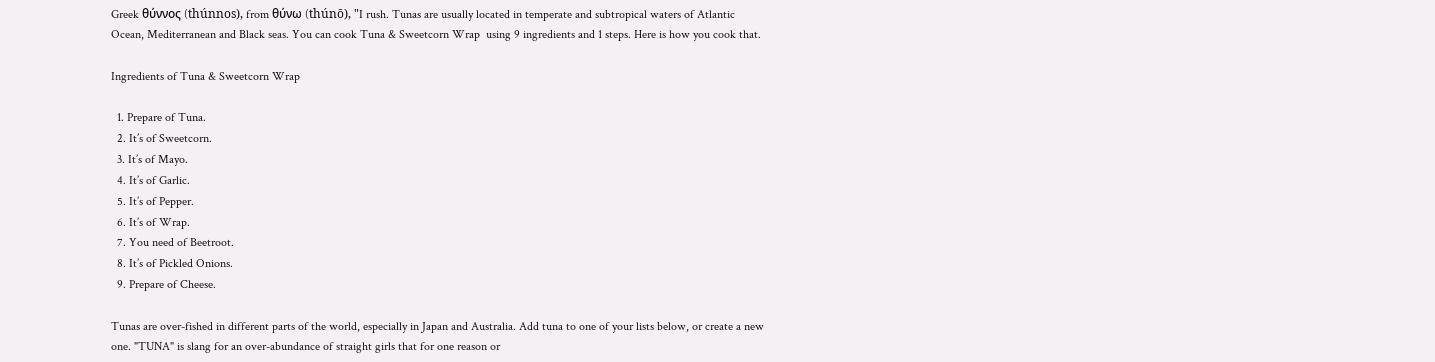Greek θύννος (thúnnos), from θύνω (thúnō), "I rush. Tunas are usually located in temperate and subtropical waters of Atlantic Ocean, Mediterranean and Black seas. You can cook Tuna & Sweetcorn Wrap  using 9 ingredients and 1 steps. Here is how you cook that.

Ingredients of Tuna & Sweetcorn Wrap

  1. Prepare of Tuna.
  2. It’s of Sweetcorn.
  3. It’s of Mayo.
  4. It’s of Garlic.
  5. It’s of Pepper.
  6. It’s of Wrap.
  7. You need of Beetroot.
  8. It’s of Pickled Onions.
  9. Prepare of Cheese.

Tunas are over-fished in different parts of the world, especially in Japan and Australia. Add tuna to one of your lists below, or create a new one. "TUNA" is slang for an over-abundance of straight girls that for one reason or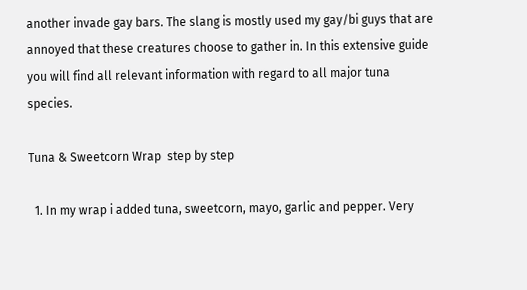another invade gay bars. The slang is mostly used my gay/bi guys that are annoyed that these creatures choose to gather in. In this extensive guide you will find all relevant information with regard to all major tuna species.

Tuna & Sweetcorn Wrap  step by step

  1. In my wrap i added tuna, sweetcorn, mayo, garlic and pepper. Very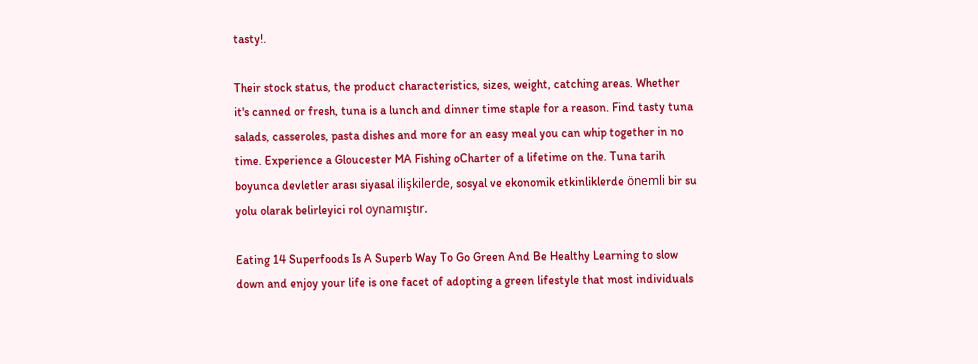tasty!.

Their stock status, the product characteristics, sizes, weight, catching areas. Whether it's canned or fresh, tuna is a lunch and dinner time staple for a reason. Find tasty tuna salads, casseroles, pasta dishes and more for an easy meal you can whip together in no time. Experience a Gloucester MA Fishing oCharter of a lifetime on the. Tuna tarih boyunca devletler arası siyasal ilişkilerde, sosyal ve ekonomik etkinliklerde önemli bir su yolu olarak belirleyici rol oynamıştır.

Eating 14 Superfoods Is A Superb Way To Go Green And Be Healthy Learning to slow down and enjoy your life is one facet of adopting a green lifestyle that most individuals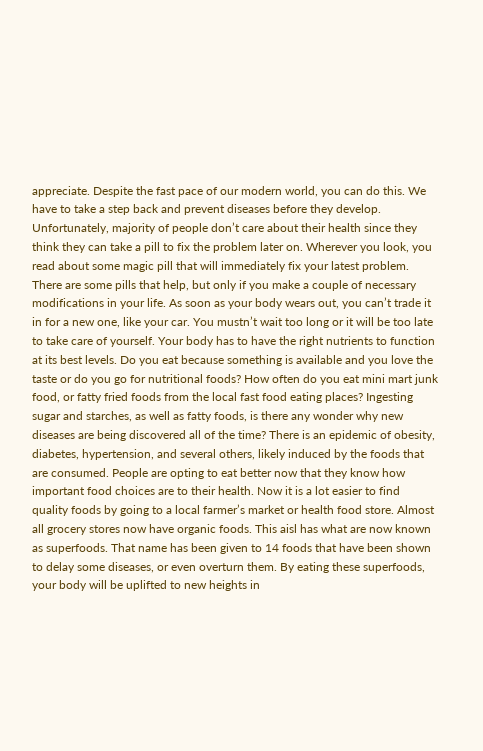appreciate. Despite the fast pace of our modern world, you can do this. We have to take a step back and prevent diseases before they develop. Unfortunately, majority of people don’t care about their health since they think they can take a pill to fix the problem later on. Wherever you look, you read about some magic pill that will immediately fix your latest problem. There are some pills that help, but only if you make a couple of necessary modifications in your life. As soon as your body wears out, you can’t trade it in for a new one, like your car. You mustn’t wait too long or it will be too late to take care of yourself. Your body has to have the right nutrients to function at its best levels. Do you eat because something is available and you love the taste or do you go for nutritional foods? How often do you eat mini mart junk food, or fatty fried foods from the local fast food eating places? Ingesting sugar and starches, as well as fatty foods, is there any wonder why new diseases are being discovered all of the time? There is an epidemic of obesity, diabetes, hypertension, and several others, likely induced by the foods that are consumed. People are opting to eat better now that they know how important food choices are to their health. Now it is a lot easier to find quality foods by going to a local farmer’s market or health food store. Almost all grocery stores now have organic foods. This aisl has what are now known as superfoods. That name has been given to 14 foods that have been shown to delay some diseases, or even overturn them. By eating these superfoods, your body will be uplifted to new heights in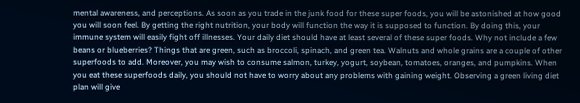mental awareness, and perceptions. As soon as you trade in the junk food for these super foods, you will be astonished at how good you will soon feel. By getting the right nutrition, your body will function the way it is supposed to function. By doing this, your immune system will easily fight off illnesses. Your daily diet should have at least several of these super foods. Why not include a few beans or blueberries? Things that are green, such as broccoli, spinach, and green tea. Walnuts and whole grains are a couple of other superfoods to add. Moreover, you may wish to consume salmon, turkey, yogurt, soybean, tomatoes, oranges, and pumpkins. When you eat these superfoods daily, you should not have to worry about any problems with gaining weight. Observing a green living diet plan will give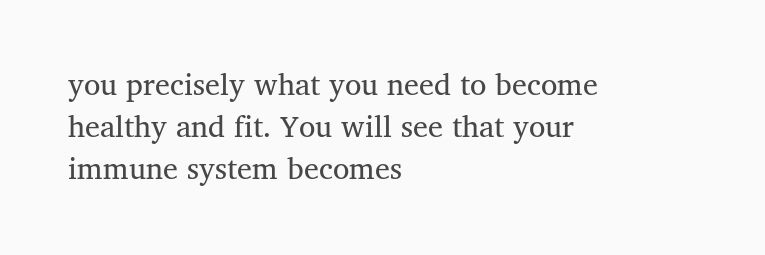you precisely what you need to become healthy and fit. You will see that your immune system becomes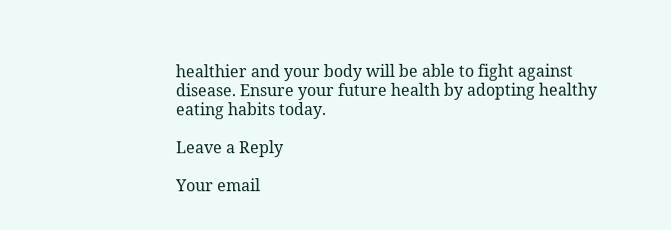healthier and your body will be able to fight against disease. Ensure your future health by adopting healthy eating habits today.

Leave a Reply

Your email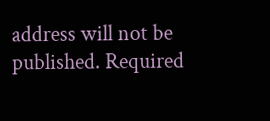address will not be published. Required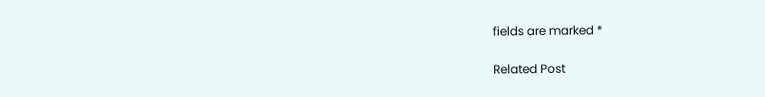fields are marked *

Related Post